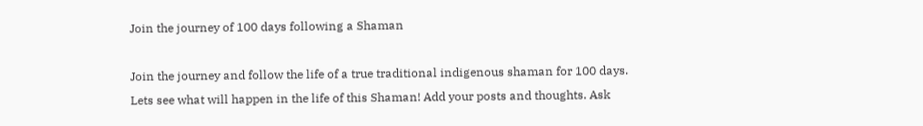Join the journey of 100 days following a Shaman

Join the journey and follow the life of a true traditional indigenous shaman for 100 days. Lets see what will happen in the life of this Shaman! Add your posts and thoughts. Ask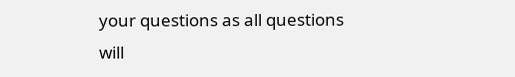your questions as all questions will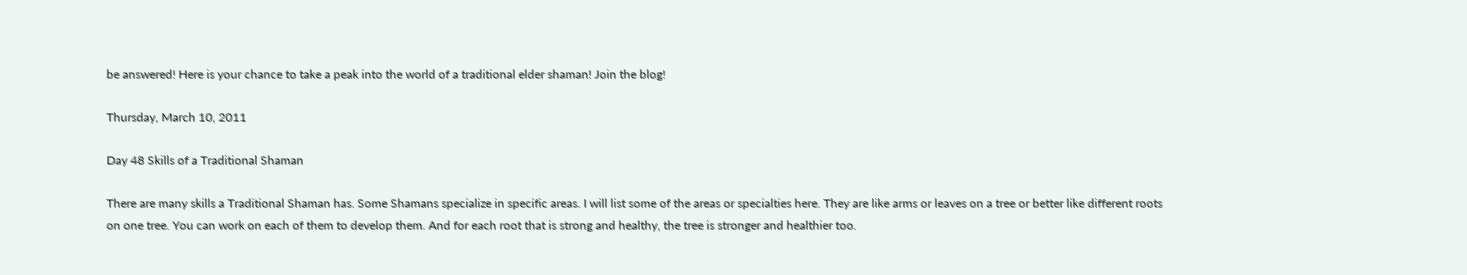be answered! Here is your chance to take a peak into the world of a traditional elder shaman! Join the blog!

Thursday, March 10, 2011

Day 48 Skills of a Traditional Shaman

There are many skills a Traditional Shaman has. Some Shamans specialize in specific areas. I will list some of the areas or specialties here. They are like arms or leaves on a tree or better like different roots on one tree. You can work on each of them to develop them. And for each root that is strong and healthy, the tree is stronger and healthier too.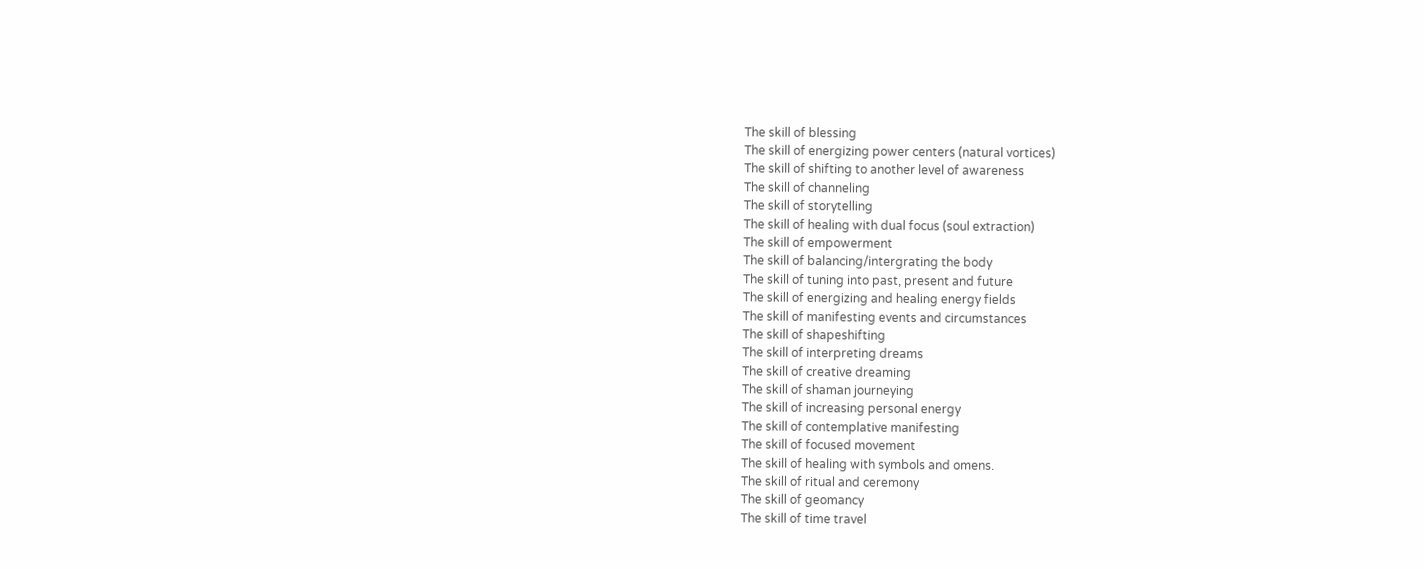The skill of blessing
The skill of energizing power centers (natural vortices)
The skill of shifting to another level of awareness
The skill of channeling
The skill of storytelling
The skill of healing with dual focus (soul extraction)
The skill of empowerment
The skill of balancing/intergrating the body
The skill of tuning into past, present and future
The skill of energizing and healing energy fields
The skill of manifesting events and circumstances
The skill of shapeshifting
The skill of interpreting dreams
The skill of creative dreaming
The skill of shaman journeying
The skill of increasing personal energy
The skill of contemplative manifesting
The skill of focused movement
The skill of healing with symbols and omens.
The skill of ritual and ceremony
The skill of geomancy
The skill of time travel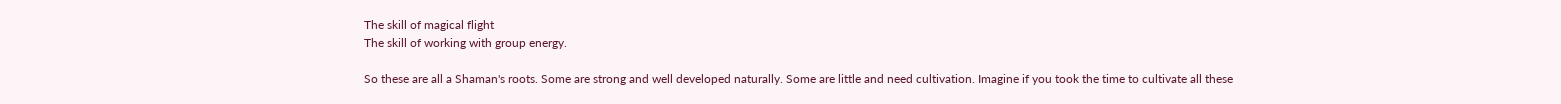The skill of magical flight
The skill of working with group energy.

So these are all a Shaman's roots. Some are strong and well developed naturally. Some are little and need cultivation. Imagine if you took the time to cultivate all these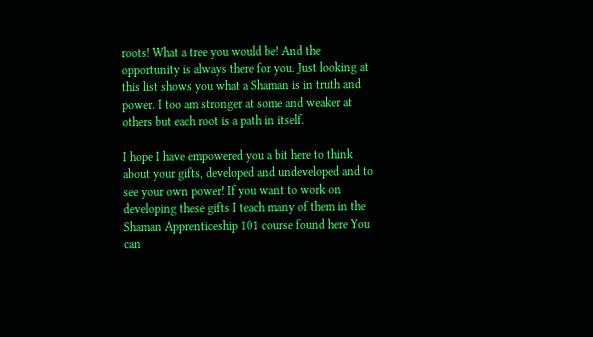roots! What a tree you would be! And the opportunity is always there for you. Just looking at this list shows you what a Shaman is in truth and power. I too am stronger at some and weaker at others but each root is a path in itself.

I hope I have empowered you a bit here to think about your gifts, developed and undeveloped and to see your own power! If you want to work on developing these gifts I teach many of them in the Shaman Apprenticeship 101 course found here You can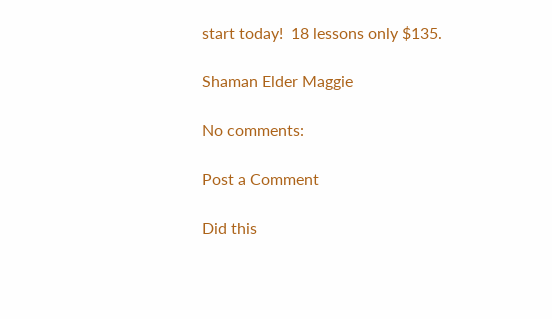start today!  18 lessons only $135.

Shaman Elder Maggie

No comments:

Post a Comment

Did this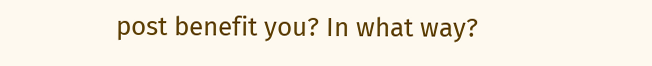post benefit you? In what way?